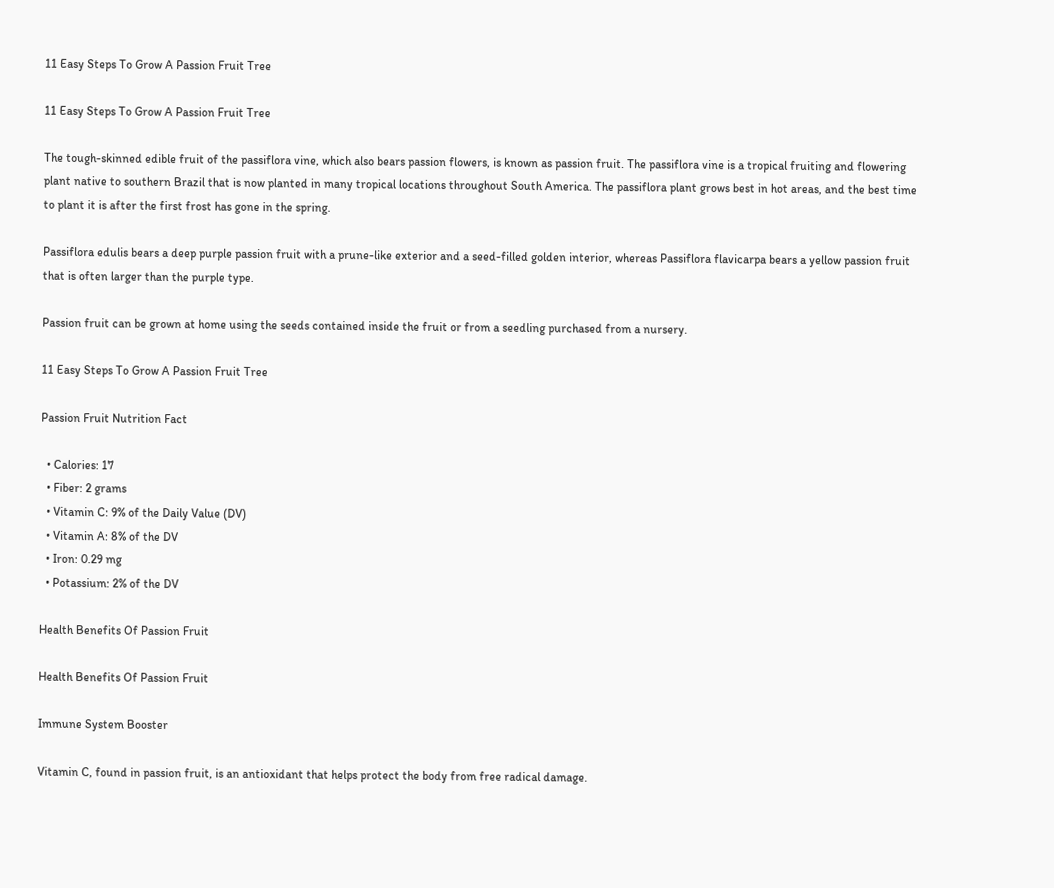11 Easy Steps To Grow A Passion Fruit Tree

11 Easy Steps To Grow A Passion Fruit Tree

The tough-skinned edible fruit of the passiflora vine, which also bears passion flowers, is known as passion fruit. The passiflora vine is a tropical fruiting and flowering plant native to southern Brazil that is now planted in many tropical locations throughout South America. The passiflora plant grows best in hot areas, and the best time to plant it is after the first frost has gone in the spring.

Passiflora edulis bears a deep purple passion fruit with a prune-like exterior and a seed-filled golden interior, whereas Passiflora flavicarpa bears a yellow passion fruit that is often larger than the purple type.

Passion fruit can be grown at home using the seeds contained inside the fruit or from a seedling purchased from a nursery.

11 Easy Steps To Grow A Passion Fruit Tree

Passion Fruit Nutrition Fact

  • Calories: 17
  • Fiber: 2 grams
  • Vitamin C: 9% of the Daily Value (DV)
  • Vitamin A: 8% of the DV
  • Iron: 0.29 mg
  • Potassium: 2% of the DV

Health Benefits Of Passion Fruit

Health Benefits Of Passion Fruit

Immune System Booster

Vitamin C, found in passion fruit, is an antioxidant that helps protect the body from free radical damage.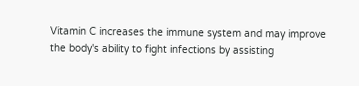Vitamin C increases the immune system and may improve the body's ability to fight infections by assisting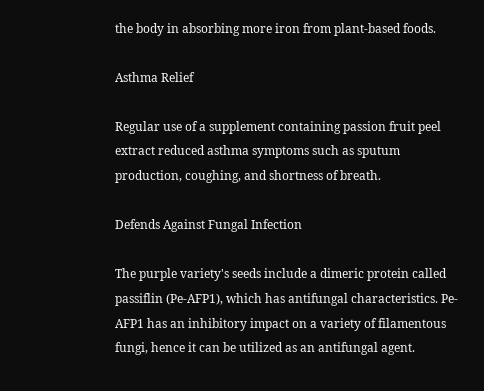the body in absorbing more iron from plant-based foods.

Asthma Relief

Regular use of a supplement containing passion fruit peel extract reduced asthma symptoms such as sputum production, coughing, and shortness of breath.

Defends Against Fungal Infection

The purple variety's seeds include a dimeric protein called passiflin (Pe-AFP1), which has antifungal characteristics. Pe-AFP1 has an inhibitory impact on a variety of filamentous fungi, hence it can be utilized as an antifungal agent.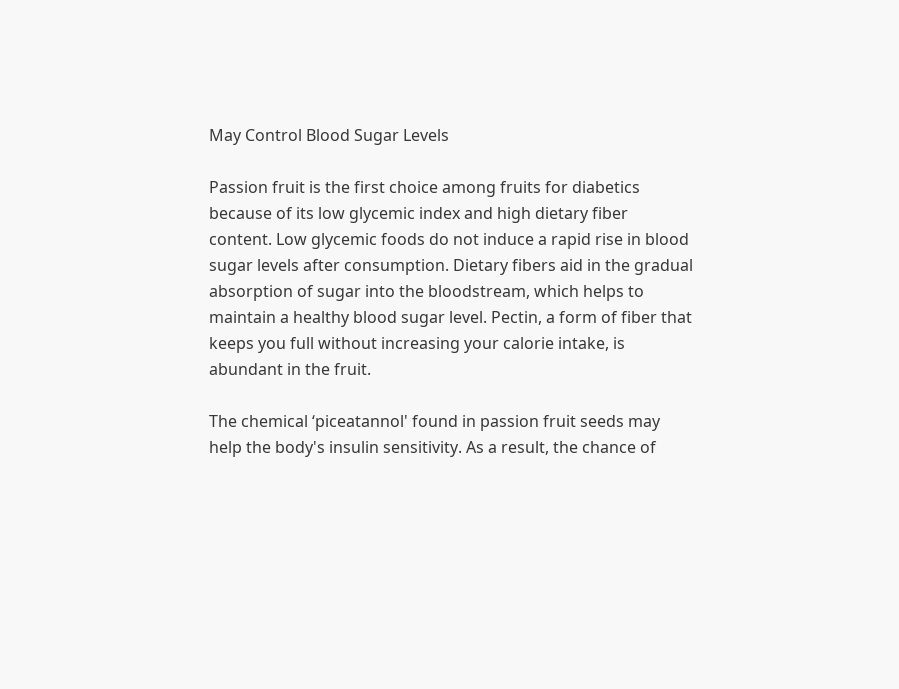May Control Blood Sugar Levels

Passion fruit is the first choice among fruits for diabetics because of its low glycemic index and high dietary fiber content. Low glycemic foods do not induce a rapid rise in blood sugar levels after consumption. Dietary fibers aid in the gradual absorption of sugar into the bloodstream, which helps to maintain a healthy blood sugar level. Pectin, a form of fiber that keeps you full without increasing your calorie intake, is abundant in the fruit.

The chemical ‘piceatannol' found in passion fruit seeds may help the body's insulin sensitivity. As a result, the chance of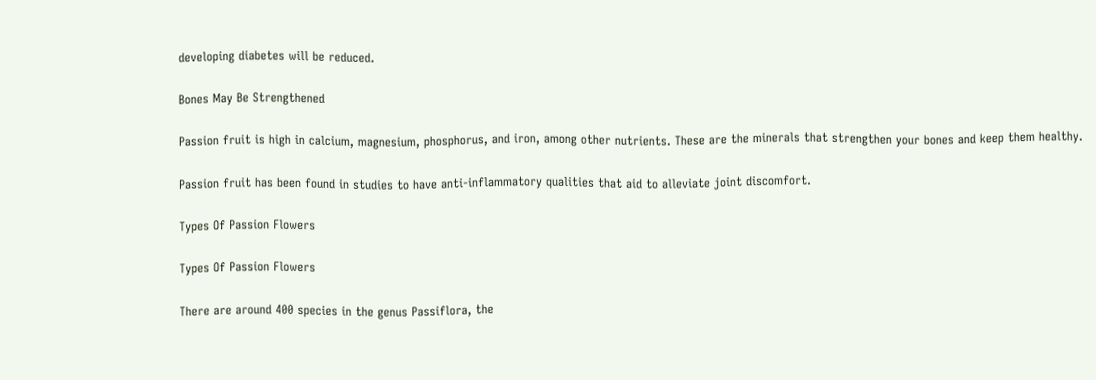developing diabetes will be reduced.

Bones May Be Strengthened

Passion fruit is high in calcium, magnesium, phosphorus, and iron, among other nutrients. These are the minerals that strengthen your bones and keep them healthy.

Passion fruit has been found in studies to have anti-inflammatory qualities that aid to alleviate joint discomfort.

Types Of Passion Flowers

Types Of Passion Flowers

There are around 400 species in the genus Passiflora, the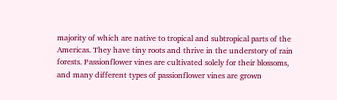majority of which are native to tropical and subtropical parts of the Americas. They have tiny roots and thrive in the understory of rain forests. Passionflower vines are cultivated solely for their blossoms, and many different types of passionflower vines are grown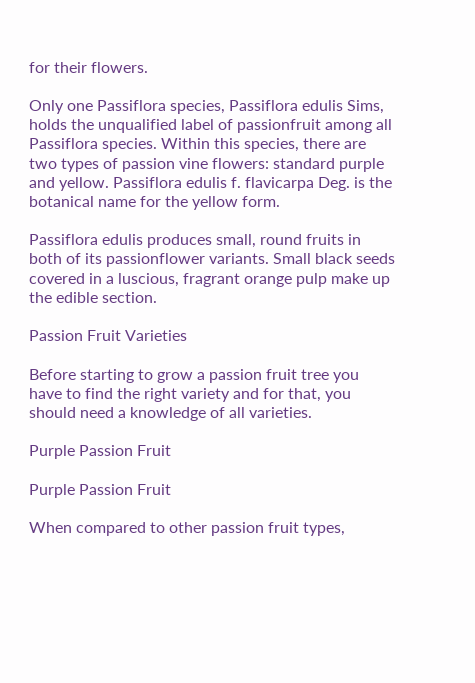for their flowers.

Only one Passiflora species, Passiflora edulis Sims, holds the unqualified label of passionfruit among all Passiflora species. Within this species, there are two types of passion vine flowers: standard purple and yellow. Passiflora edulis f. flavicarpa Deg. is the botanical name for the yellow form.

Passiflora edulis produces small, round fruits in both of its passionflower variants. Small black seeds covered in a luscious, fragrant orange pulp make up the edible section.

Passion Fruit Varieties

Before starting to grow a passion fruit tree you have to find the right variety and for that, you should need a knowledge of all varieties.

Purple Passion Fruit

Purple Passion Fruit

When compared to other passion fruit types,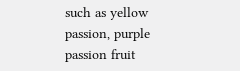such as yellow passion, purple passion fruit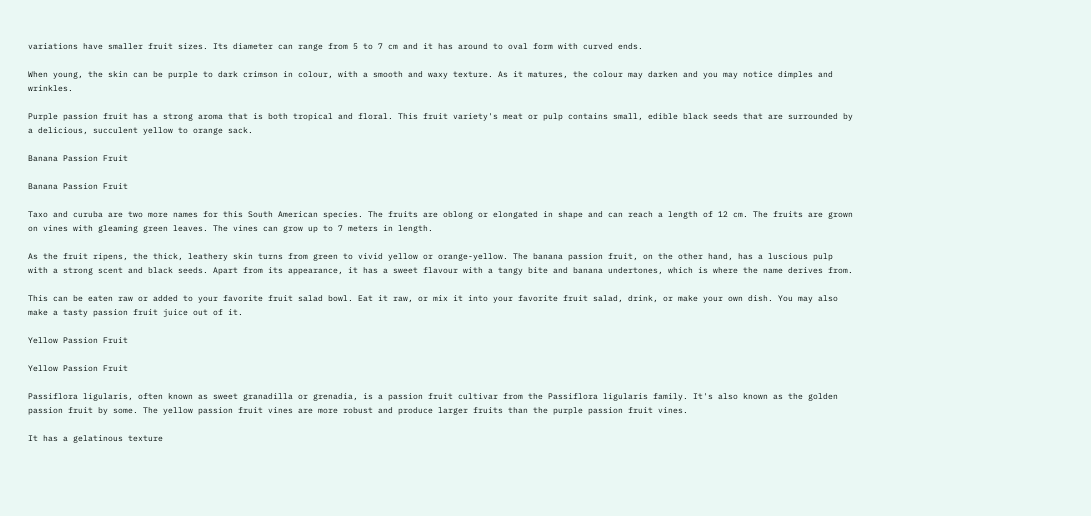variations have smaller fruit sizes. Its diameter can range from 5 to 7 cm and it has around to oval form with curved ends.

When young, the skin can be purple to dark crimson in colour, with a smooth and waxy texture. As it matures, the colour may darken and you may notice dimples and wrinkles.

Purple passion fruit has a strong aroma that is both tropical and floral. This fruit variety's meat or pulp contains small, edible black seeds that are surrounded by a delicious, succulent yellow to orange sack.

Banana Passion Fruit

Banana Passion Fruit

Taxo and curuba are two more names for this South American species. The fruits are oblong or elongated in shape and can reach a length of 12 cm. The fruits are grown on vines with gleaming green leaves. The vines can grow up to 7 meters in length.

As the fruit ripens, the thick, leathery skin turns from green to vivid yellow or orange-yellow. The banana passion fruit, on the other hand, has a luscious pulp with a strong scent and black seeds. Apart from its appearance, it has a sweet flavour with a tangy bite and banana undertones, which is where the name derives from.

This can be eaten raw or added to your favorite fruit salad bowl. Eat it raw, or mix it into your favorite fruit salad, drink, or make your own dish. You may also make a tasty passion fruit juice out of it.

Yellow Passion Fruit

Yellow Passion Fruit

Passiflora ligularis, often known as sweet granadilla or grenadia, is a passion fruit cultivar from the Passiflora ligularis family. It's also known as the golden passion fruit by some. The yellow passion fruit vines are more robust and produce larger fruits than the purple passion fruit vines.

It has a gelatinous texture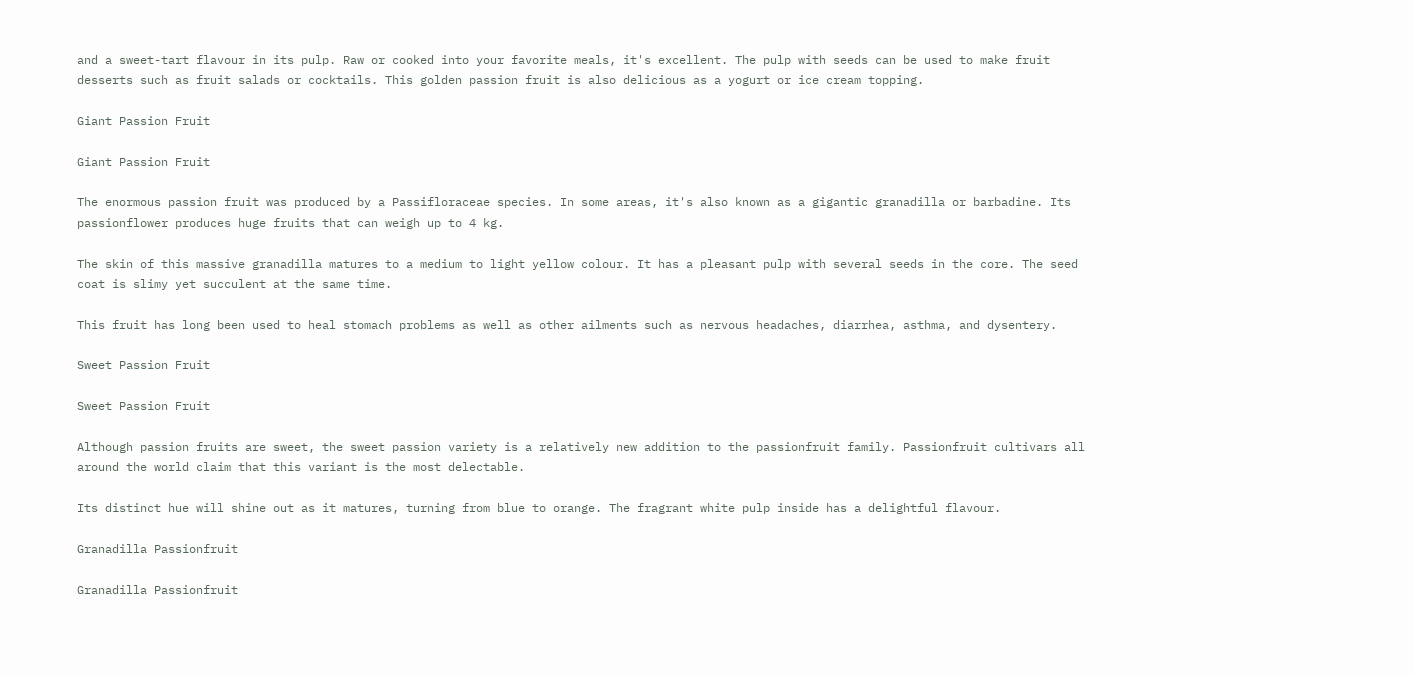and a sweet-tart flavour in its pulp. Raw or cooked into your favorite meals, it's excellent. The pulp with seeds can be used to make fruit desserts such as fruit salads or cocktails. This golden passion fruit is also delicious as a yogurt or ice cream topping.

Giant Passion Fruit

Giant Passion Fruit

The enormous passion fruit was produced by a Passifloraceae species. In some areas, it's also known as a gigantic granadilla or barbadine. Its passionflower produces huge fruits that can weigh up to 4 kg.

The skin of this massive granadilla matures to a medium to light yellow colour. It has a pleasant pulp with several seeds in the core. The seed coat is slimy yet succulent at the same time.

This fruit has long been used to heal stomach problems as well as other ailments such as nervous headaches, diarrhea, asthma, and dysentery.

Sweet Passion Fruit

Sweet Passion Fruit

Although passion fruits are sweet, the sweet passion variety is a relatively new addition to the passionfruit family. Passionfruit cultivars all around the world claim that this variant is the most delectable.

Its distinct hue will shine out as it matures, turning from blue to orange. The fragrant white pulp inside has a delightful flavour.

Granadilla Passionfruit

Granadilla Passionfruit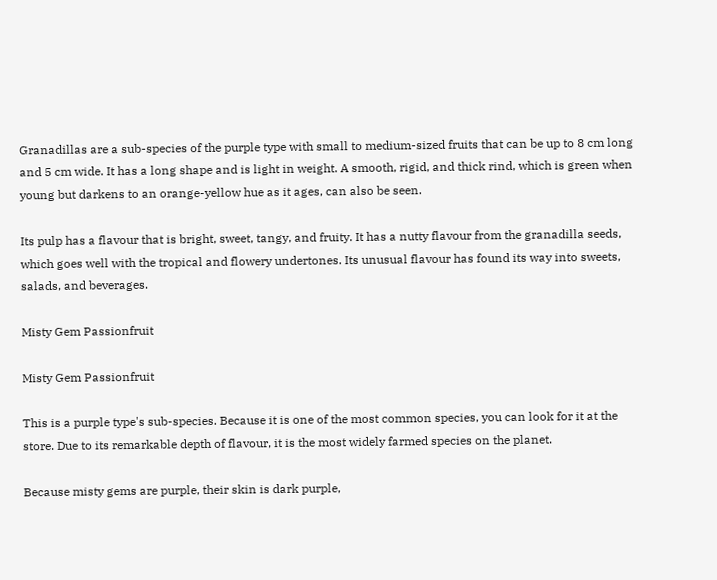Granadillas are a sub-species of the purple type with small to medium-sized fruits that can be up to 8 cm long and 5 cm wide. It has a long shape and is light in weight. A smooth, rigid, and thick rind, which is green when young but darkens to an orange-yellow hue as it ages, can also be seen.

Its pulp has a flavour that is bright, sweet, tangy, and fruity. It has a nutty flavour from the granadilla seeds, which goes well with the tropical and flowery undertones. Its unusual flavour has found its way into sweets, salads, and beverages.

Misty Gem Passionfruit

Misty Gem Passionfruit

This is a purple type's sub-species. Because it is one of the most common species, you can look for it at the store. Due to its remarkable depth of flavour, it is the most widely farmed species on the planet.

Because misty gems are purple, their skin is dark purple,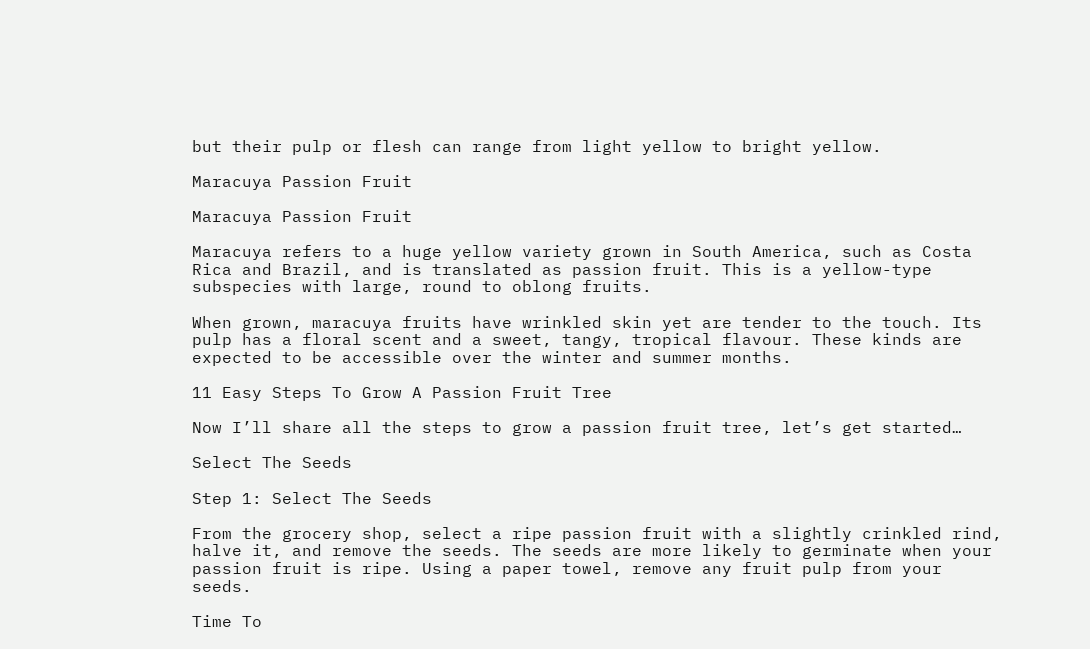but their pulp or flesh can range from light yellow to bright yellow.

Maracuya Passion Fruit

Maracuya Passion Fruit

Maracuya refers to a huge yellow variety grown in South America, such as Costa Rica and Brazil, and is translated as passion fruit. This is a yellow-type subspecies with large, round to oblong fruits.

When grown, maracuya fruits have wrinkled skin yet are tender to the touch. Its pulp has a floral scent and a sweet, tangy, tropical flavour. These kinds are expected to be accessible over the winter and summer months.

11 Easy Steps To Grow A Passion Fruit Tree

Now I’ll share all the steps to grow a passion fruit tree, let’s get started…

Select The Seeds

Step 1: Select The Seeds

From the grocery shop, select a ripe passion fruit with a slightly crinkled rind, halve it, and remove the seeds. The seeds are more likely to germinate when your passion fruit is ripe. Using a paper towel, remove any fruit pulp from your seeds.

Time To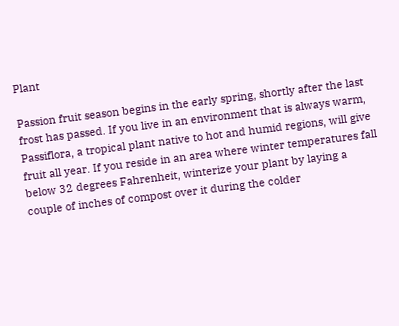Plant

Passion fruit season begins in the early spring, shortly after the last frost has passed. If you live in an environment that is always warm, Passiflora, a tropical plant native to hot and humid regions, will give fruit all year. If you reside in an area where winter temperatures fall below 32 degrees Fahrenheit, winterize your plant by laying a couple of inches of compost over it during the colder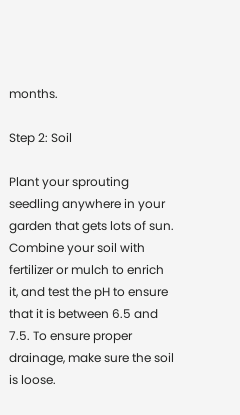months.

Step 2: Soil

Plant your sprouting seedling anywhere in your garden that gets lots of sun. Combine your soil with fertilizer or mulch to enrich it, and test the pH to ensure that it is between 6.5 and 7.5. To ensure proper drainage, make sure the soil is loose.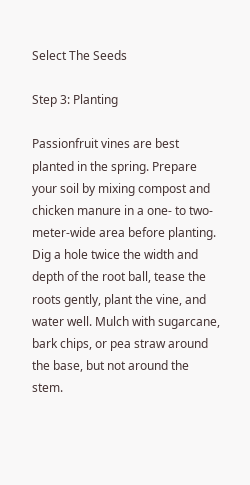Select The Seeds

Step 3: Planting

Passionfruit vines are best planted in the spring. Prepare your soil by mixing compost and chicken manure in a one- to two-meter-wide area before planting. Dig a hole twice the width and depth of the root ball, tease the roots gently, plant the vine, and water well. Mulch with sugarcane, bark chips, or pea straw around the base, but not around the stem.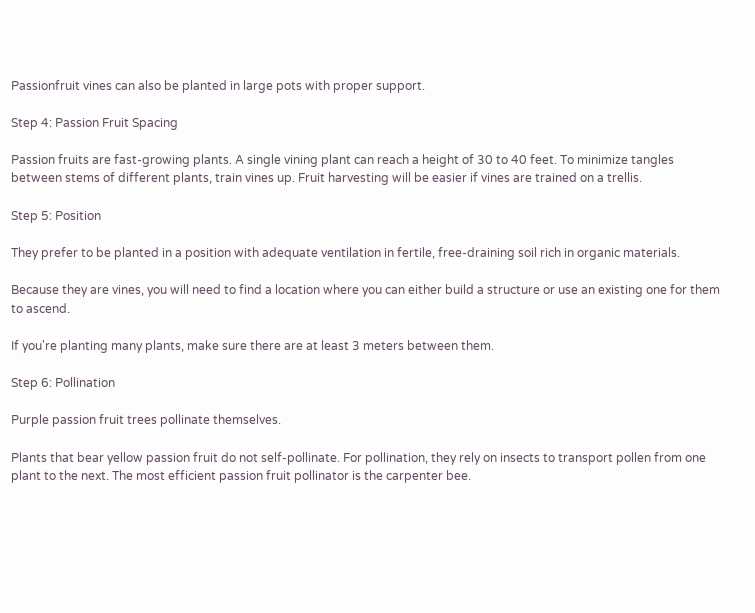Passionfruit vines can also be planted in large pots with proper support.

Step 4: Passion Fruit Spacing

Passion fruits are fast-growing plants. A single vining plant can reach a height of 30 to 40 feet. To minimize tangles between stems of different plants, train vines up. Fruit harvesting will be easier if vines are trained on a trellis.

Step 5: Position

They prefer to be planted in a position with adequate ventilation in fertile, free-draining soil rich in organic materials.

Because they are vines, you will need to find a location where you can either build a structure or use an existing one for them to ascend.

If you're planting many plants, make sure there are at least 3 meters between them.

Step 6: Pollination

Purple passion fruit trees pollinate themselves.

Plants that bear yellow passion fruit do not self-pollinate. For pollination, they rely on insects to transport pollen from one plant to the next. The most efficient passion fruit pollinator is the carpenter bee.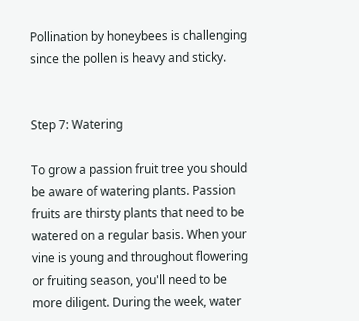Pollination by honeybees is challenging since the pollen is heavy and sticky.


Step 7: Watering

To grow a passion fruit tree you should be aware of watering plants. Passion fruits are thirsty plants that need to be watered on a regular basis. When your vine is young and throughout flowering or fruiting season, you'll need to be more diligent. During the week, water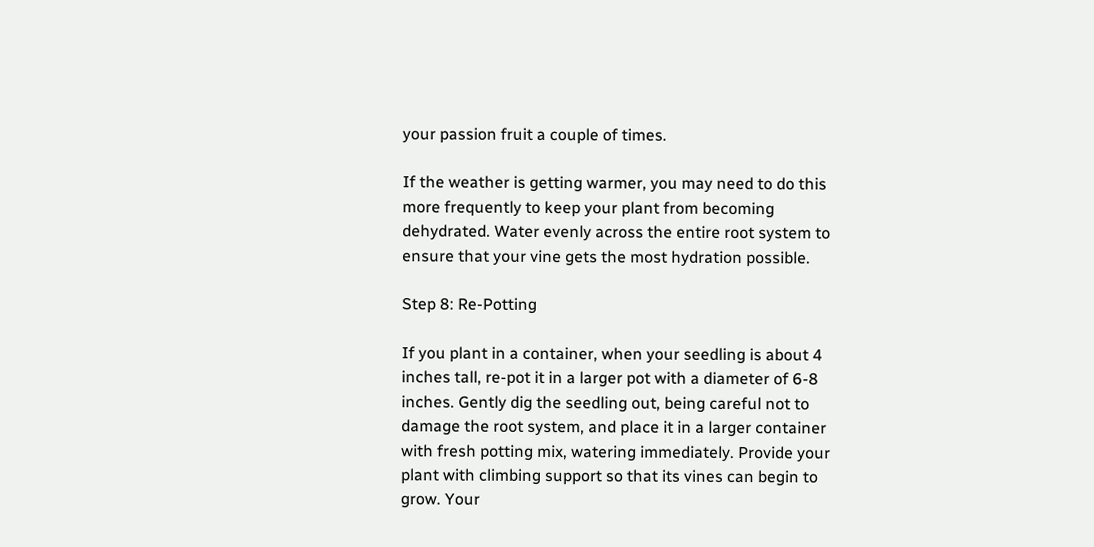your passion fruit a couple of times.

If the weather is getting warmer, you may need to do this more frequently to keep your plant from becoming dehydrated. Water evenly across the entire root system to ensure that your vine gets the most hydration possible.

Step 8: Re-Potting

If you plant in a container, when your seedling is about 4 inches tall, re-pot it in a larger pot with a diameter of 6-8 inches. Gently dig the seedling out, being careful not to damage the root system, and place it in a larger container with fresh potting mix, watering immediately. Provide your plant with climbing support so that its vines can begin to grow. Your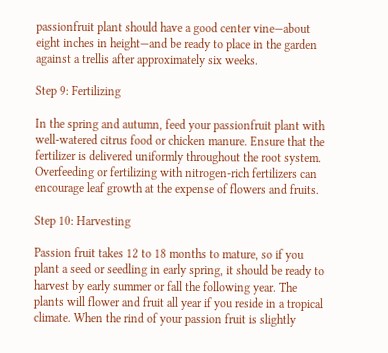passionfruit plant should have a good center vine—about eight inches in height—and be ready to place in the garden against a trellis after approximately six weeks.

Step 9: Fertilizing

In the spring and autumn, feed your passionfruit plant with well-watered citrus food or chicken manure. Ensure that the fertilizer is delivered uniformly throughout the root system. Overfeeding or fertilizing with nitrogen-rich fertilizers can encourage leaf growth at the expense of flowers and fruits.

Step 10: Harvesting

Passion fruit takes 12 to 18 months to mature, so if you plant a seed or seedling in early spring, it should be ready to harvest by early summer or fall the following year. The plants will flower and fruit all year if you reside in a tropical climate. When the rind of your passion fruit is slightly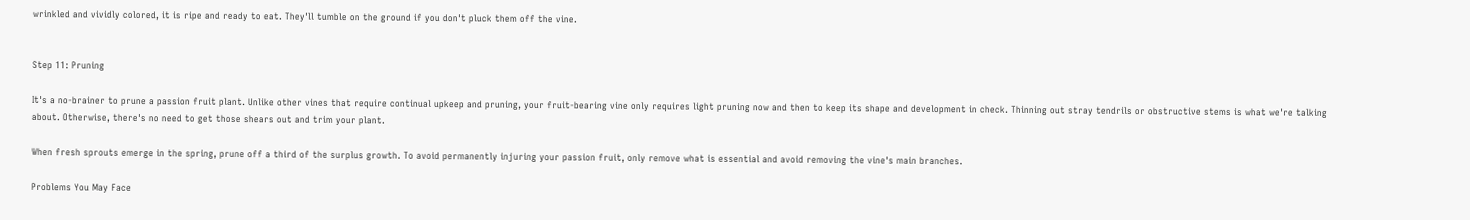wrinkled and vividly colored, it is ripe and ready to eat. They'll tumble on the ground if you don't pluck them off the vine.


Step 11: Pruning

It's a no-brainer to prune a passion fruit plant. Unlike other vines that require continual upkeep and pruning, your fruit-bearing vine only requires light pruning now and then to keep its shape and development in check. Thinning out stray tendrils or obstructive stems is what we're talking about. Otherwise, there's no need to get those shears out and trim your plant.

When fresh sprouts emerge in the spring, prune off a third of the surplus growth. To avoid permanently injuring your passion fruit, only remove what is essential and avoid removing the vine's main branches.

Problems You May Face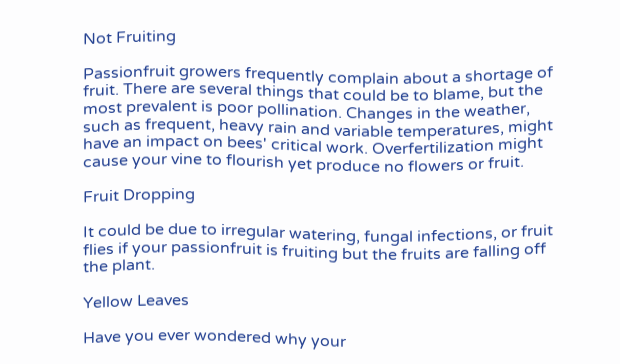Not Fruiting

Passionfruit growers frequently complain about a shortage of fruit. There are several things that could be to blame, but the most prevalent is poor pollination. Changes in the weather, such as frequent, heavy rain and variable temperatures, might have an impact on bees' critical work. Overfertilization might cause your vine to flourish yet produce no flowers or fruit.

Fruit Dropping

It could be due to irregular watering, fungal infections, or fruit flies if your passionfruit is fruiting but the fruits are falling off the plant.

Yellow Leaves

Have you ever wondered why your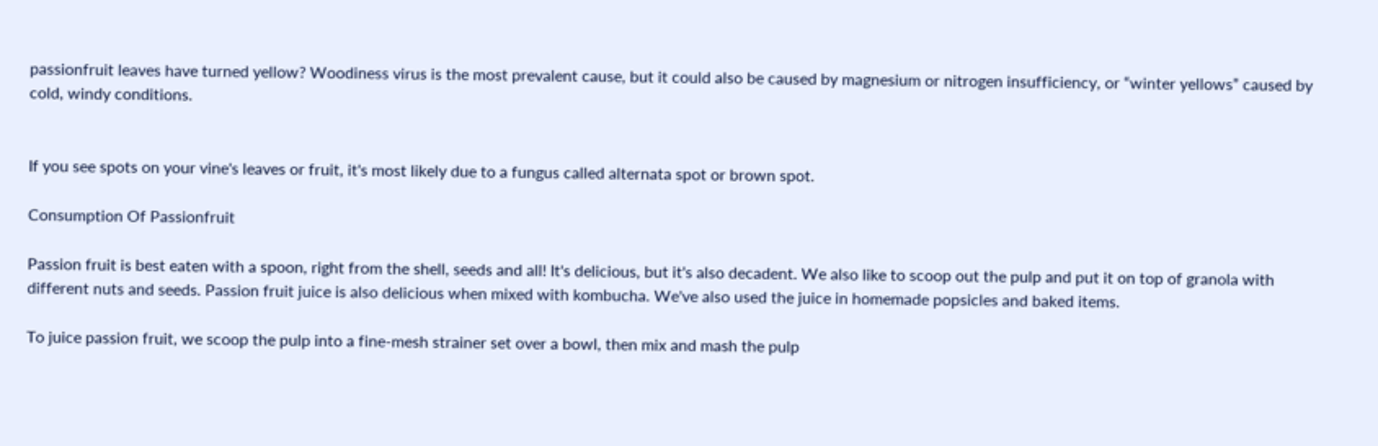passionfruit leaves have turned yellow? Woodiness virus is the most prevalent cause, but it could also be caused by magnesium or nitrogen insufficiency, or “winter yellows” caused by cold, windy conditions.


If you see spots on your vine's leaves or fruit, it's most likely due to a fungus called alternata spot or brown spot.

Consumption Of Passionfruit

Passion fruit is best eaten with a spoon, right from the shell, seeds and all! It's delicious, but it's also decadent. We also like to scoop out the pulp and put it on top of granola with different nuts and seeds. Passion fruit juice is also delicious when mixed with kombucha. We've also used the juice in homemade popsicles and baked items.

To juice passion fruit, we scoop the pulp into a fine-mesh strainer set over a bowl, then mix and mash the pulp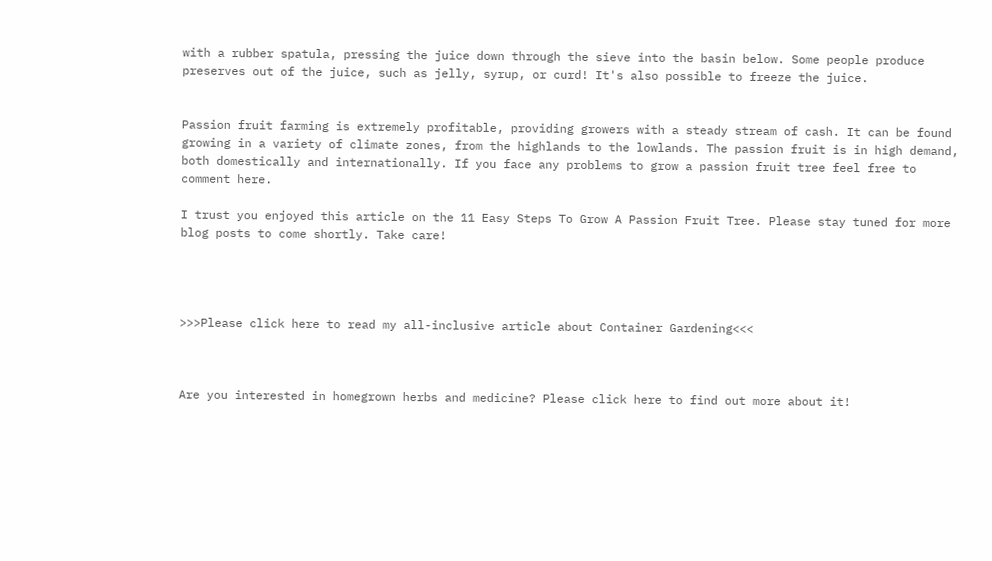with a rubber spatula, pressing the juice down through the sieve into the basin below. Some people produce preserves out of the juice, such as jelly, syrup, or curd! It's also possible to freeze the juice.


Passion fruit farming is extremely profitable, providing growers with a steady stream of cash. It can be found growing in a variety of climate zones, from the highlands to the lowlands. The passion fruit is in high demand, both domestically and internationally. If you face any problems to grow a passion fruit tree feel free to comment here.

I trust you enjoyed this article on the 11 Easy Steps To Grow A Passion Fruit Tree. Please stay tuned for more blog posts to come shortly. Take care!




>>>Please click here to read my all-inclusive article about Container Gardening<<<



Are you interested in homegrown herbs and medicine? Please click here to find out more about it!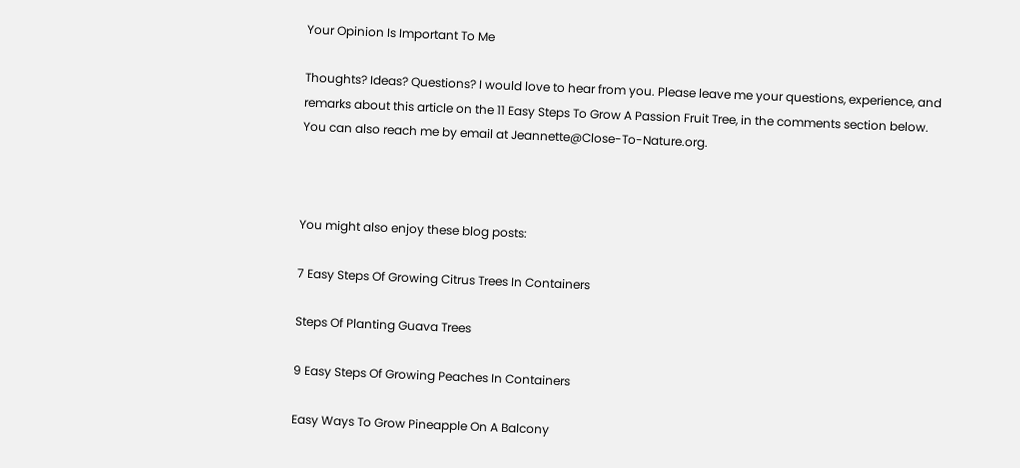Your Opinion Is Important To Me

Thoughts? Ideas? Questions? I would love to hear from you. Please leave me your questions, experience, and remarks about this article on the 11 Easy Steps To Grow A Passion Fruit Tree, in the comments section below. You can also reach me by email at Jeannette@Close-To-Nature.org.



You might also enjoy these blog posts:

7 Easy Steps Of Growing Citrus Trees In Containers

Steps Of Planting Guava Trees

9 Easy Steps Of Growing Peaches In Containers

Easy Ways To Grow Pineapple On A Balcony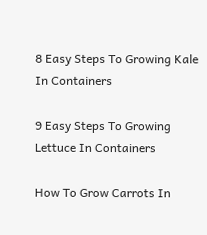8 Easy Steps To Growing Kale In Containers

9 Easy Steps To Growing Lettuce In Containers

How To Grow Carrots In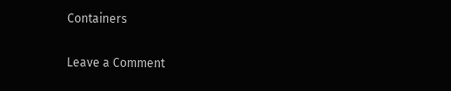Containers

Leave a Comment